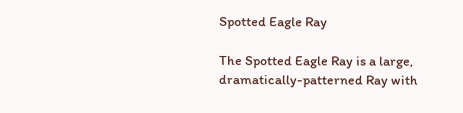Spotted Eagle Ray

The Spotted Eagle Ray is a large, dramatically-patterned Ray with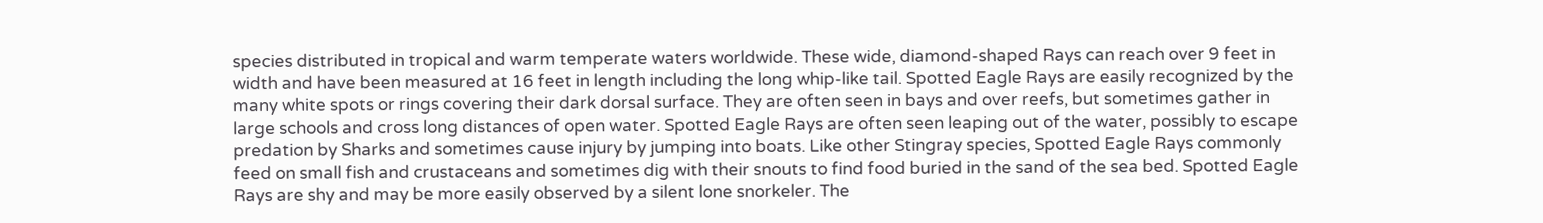species distributed in tropical and warm temperate waters worldwide. These wide, diamond-shaped Rays can reach over 9 feet in width and have been measured at 16 feet in length including the long whip-like tail. Spotted Eagle Rays are easily recognized by the many white spots or rings covering their dark dorsal surface. They are often seen in bays and over reefs, but sometimes gather in large schools and cross long distances of open water. Spotted Eagle Rays are often seen leaping out of the water, possibly to escape predation by Sharks and sometimes cause injury by jumping into boats. Like other Stingray species, Spotted Eagle Rays commonly feed on small fish and crustaceans and sometimes dig with their snouts to find food buried in the sand of the sea bed. Spotted Eagle Rays are shy and may be more easily observed by a silent lone snorkeler. The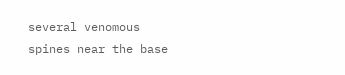several venomous spines near the base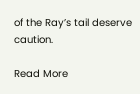of the Ray’s tail deserve caution.

Read More